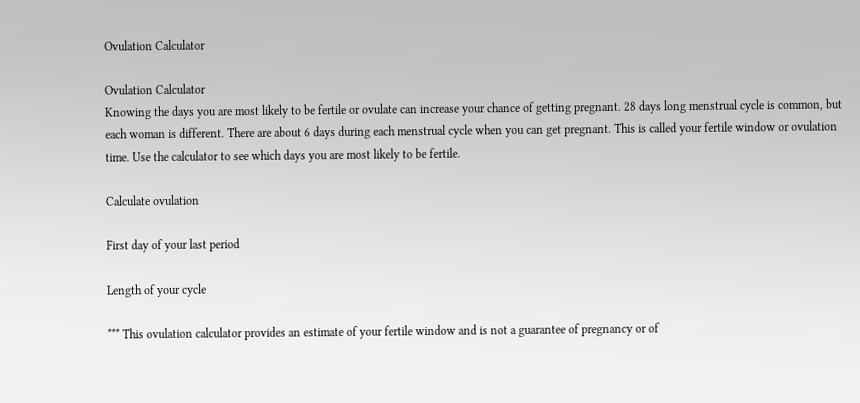Ovulation Calculator

Ovulation Calculator
Knowing the days you are most likely to be fertile or ovulate can increase your chance of getting pregnant. 28 days long menstrual cycle is common, but each woman is different. There are about 6 days during each menstrual cycle when you can get pregnant. This is called your fertile window or ovulation time. Use the calculator to see which days you are most likely to be fertile.

Calculate ovulation

First day of your last period

Length of your cycle

*** This ovulation calculator provides an estimate of your fertile window and is not a guarantee of pregnancy or of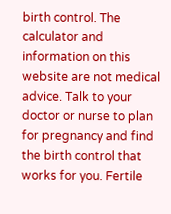birth control. The calculator and information on this website are not medical advice. Talk to your doctor or nurse to plan for pregnancy and find the birth control that works for you. Fertile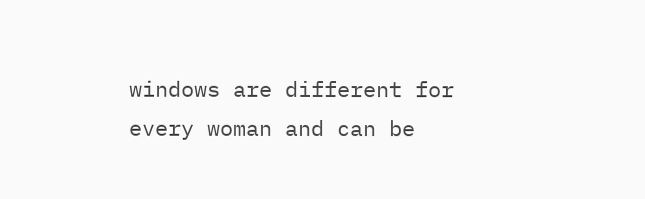windows are different for every woman and can be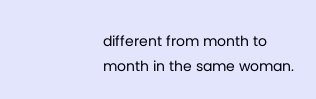different from month to month in the same woman.